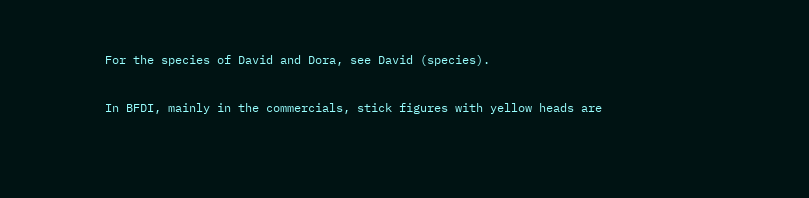For the species of David and Dora, see David (species).

In BFDI, mainly in the commercials, stick figures with yellow heads are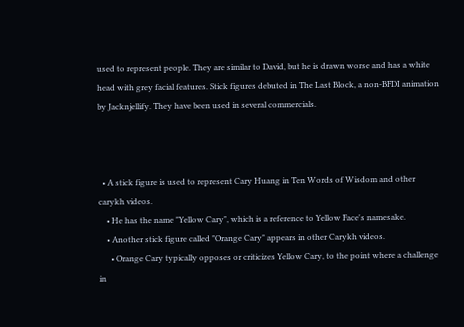used to represent people. They are similar to David, but he is drawn worse and has a white head with grey facial features. Stick figures debuted in The Last Block, a non-BFDI animation by Jacknjellify. They have been used in several commercials.



  • A stick figure is used to represent Cary Huang in Ten Words of Wisdom and other carykh videos.
    • He has the name "Yellow Cary", which is a reference to Yellow Face's namesake.
    • Another stick figure called "Orange Cary" appears in other Carykh videos.
      • Orange Cary typically opposes or criticizes Yellow Cary, to the point where a challenge in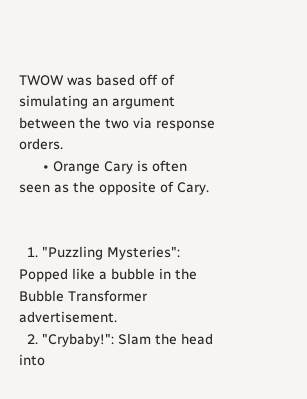TWOW was based off of simulating an argument between the two via response orders.
      • Orange Cary is often seen as the opposite of Cary.


  1. "Puzzling Mysteries": Popped like a bubble in the Bubble Transformer advertisement.
  2. "Crybaby!": Slam the head into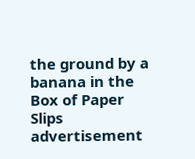the ground by a banana in the Box of Paper Slips advertisement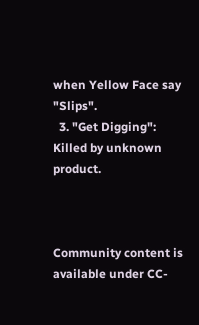when Yellow Face say "Slips".
  3. "Get Digging": Killed by unknown product.



Community content is available under CC-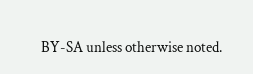BY-SA unless otherwise noted.